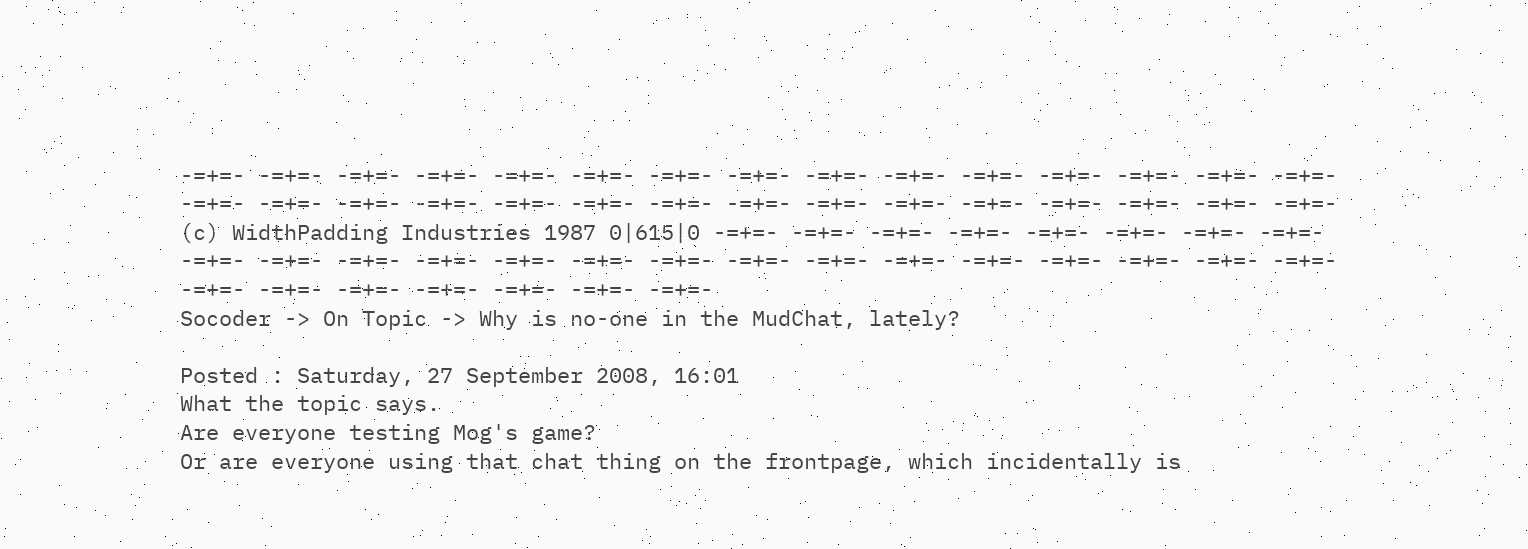-=+=- -=+=- -=+=- -=+=- -=+=- -=+=- -=+=- -=+=- -=+=- -=+=- -=+=- -=+=- -=+=- -=+=- -=+=- -=+=- -=+=- -=+=- -=+=- -=+=- -=+=- -=+=- -=+=- -=+=- -=+=- -=+=- -=+=- -=+=- -=+=- -=+=- (c) WidthPadding Industries 1987 0|615|0 -=+=- -=+=- -=+=- -=+=- -=+=- -=+=- -=+=- -=+=- -=+=- -=+=- -=+=- -=+=- -=+=- -=+=- -=+=- -=+=- -=+=- -=+=- -=+=- -=+=- -=+=- -=+=- -=+=- -=+=- -=+=- -=+=- -=+=- -=+=- -=+=- -=+=-
Socoder -> On Topic -> Why is no-one in the MudChat, lately?

Posted : Saturday, 27 September 2008, 16:01
What the topic says.
Are everyone testing Mog's game?
Or are everyone using that chat thing on the frontpage, which incidentally is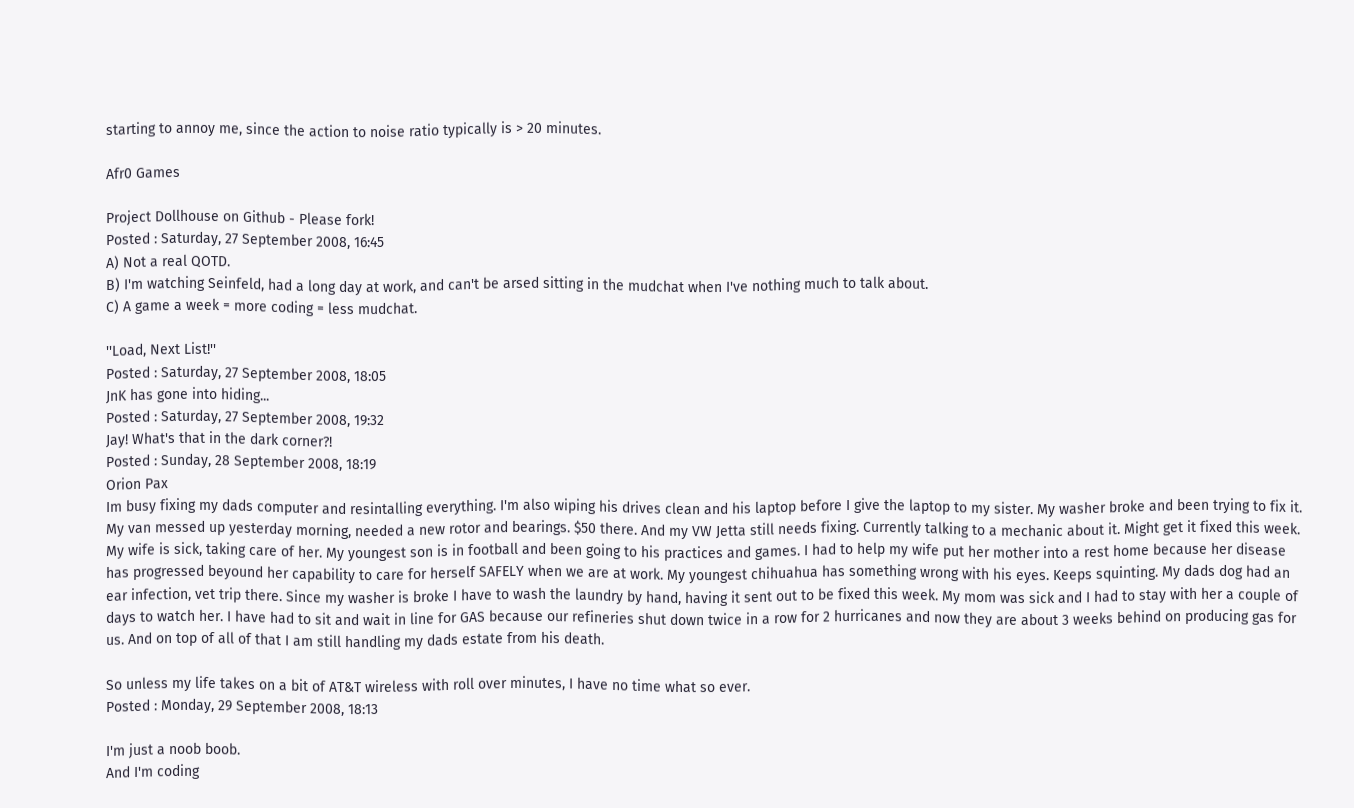starting to annoy me, since the action to noise ratio typically is > 20 minutes.

Afr0 Games

Project Dollhouse on Github - Please fork!
Posted : Saturday, 27 September 2008, 16:45
A) Not a real QOTD.
B) I'm watching Seinfeld, had a long day at work, and can't be arsed sitting in the mudchat when I've nothing much to talk about.
C) A game a week = more coding = less mudchat.

''Load, Next List!''
Posted : Saturday, 27 September 2008, 18:05
JnK has gone into hiding...
Posted : Saturday, 27 September 2008, 19:32
Jay! What's that in the dark corner?!
Posted : Sunday, 28 September 2008, 18:19
Orion Pax
Im busy fixing my dads computer and resintalling everything. I'm also wiping his drives clean and his laptop before I give the laptop to my sister. My washer broke and been trying to fix it. My van messed up yesterday morning, needed a new rotor and bearings. $50 there. And my VW Jetta still needs fixing. Currently talking to a mechanic about it. Might get it fixed this week. My wife is sick, taking care of her. My youngest son is in football and been going to his practices and games. I had to help my wife put her mother into a rest home because her disease has progressed beyound her capability to care for herself SAFELY when we are at work. My youngest chihuahua has something wrong with his eyes. Keeps squinting. My dads dog had an ear infection, vet trip there. Since my washer is broke I have to wash the laundry by hand, having it sent out to be fixed this week. My mom was sick and I had to stay with her a couple of days to watch her. I have had to sit and wait in line for GAS because our refineries shut down twice in a row for 2 hurricanes and now they are about 3 weeks behind on producing gas for us. And on top of all of that I am still handling my dads estate from his death.

So unless my life takes on a bit of AT&T wireless with roll over minutes, I have no time what so ever.
Posted : Monday, 29 September 2008, 18:13

I'm just a noob boob.
And I'm coding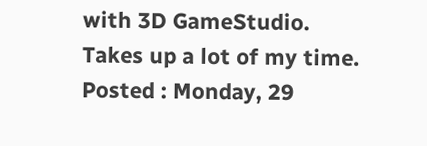with 3D GameStudio.
Takes up a lot of my time.
Posted : Monday, 29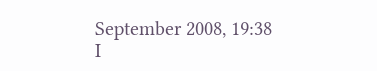September 2008, 19:38
I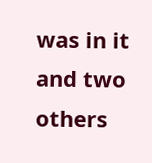was in it and two others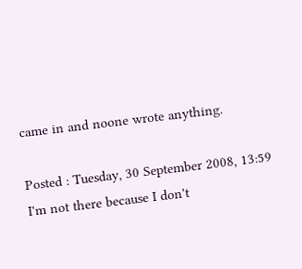came in and noone wrote anything.

Posted : Tuesday, 30 September 2008, 13:59
I'm not there because I don't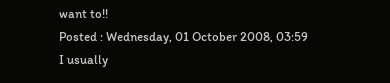want to!!
Posted : Wednesday, 01 October 2008, 03:59
I usually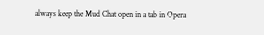always keep the Mud Chat open in a tab in Opera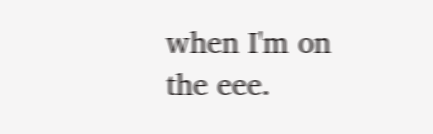when I'm on the eee.